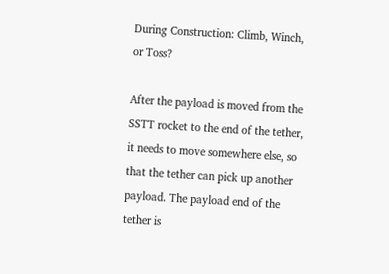During Construction: Climb, Winch, or Toss?

After the payload is moved from the SSTT rocket to the end of the tether, it needs to move somewhere else, so that the tether can pick up another payload. The payload end of the tether is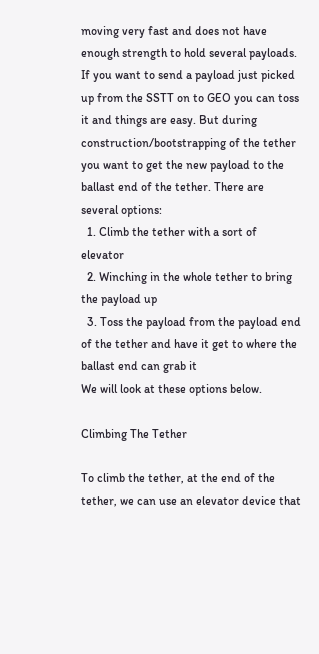moving very fast and does not have enough strength to hold several payloads. If you want to send a payload just picked up from the SSTT on to GEO you can toss it and things are easy. But during construction/bootstrapping of the tether you want to get the new payload to the ballast end of the tether. There are several options:
  1. Climb the tether with a sort of elevator
  2. Winching in the whole tether to bring the payload up
  3. Toss the payload from the payload end of the tether and have it get to where the ballast end can grab it
We will look at these options below.

Climbing The Tether

To climb the tether, at the end of the tether, we can use an elevator device that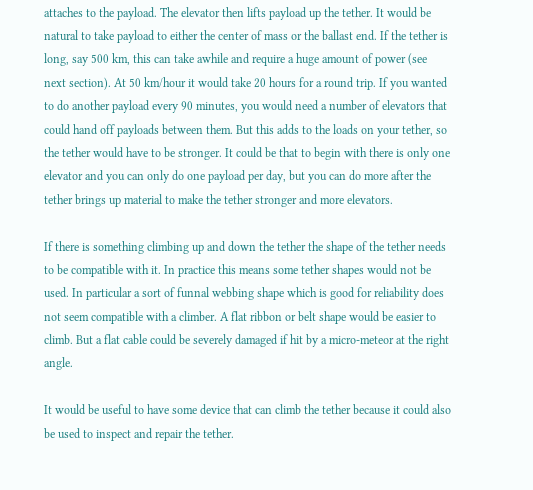attaches to the payload. The elevator then lifts payload up the tether. It would be natural to take payload to either the center of mass or the ballast end. If the tether is long, say 500 km, this can take awhile and require a huge amount of power (see next section). At 50 km/hour it would take 20 hours for a round trip. If you wanted to do another payload every 90 minutes, you would need a number of elevators that could hand off payloads between them. But this adds to the loads on your tether, so the tether would have to be stronger. It could be that to begin with there is only one elevator and you can only do one payload per day, but you can do more after the tether brings up material to make the tether stronger and more elevators.

If there is something climbing up and down the tether the shape of the tether needs to be compatible with it. In practice this means some tether shapes would not be used. In particular a sort of funnal webbing shape which is good for reliability does not seem compatible with a climber. A flat ribbon or belt shape would be easier to climb. But a flat cable could be severely damaged if hit by a micro-meteor at the right angle.

It would be useful to have some device that can climb the tether because it could also be used to inspect and repair the tether.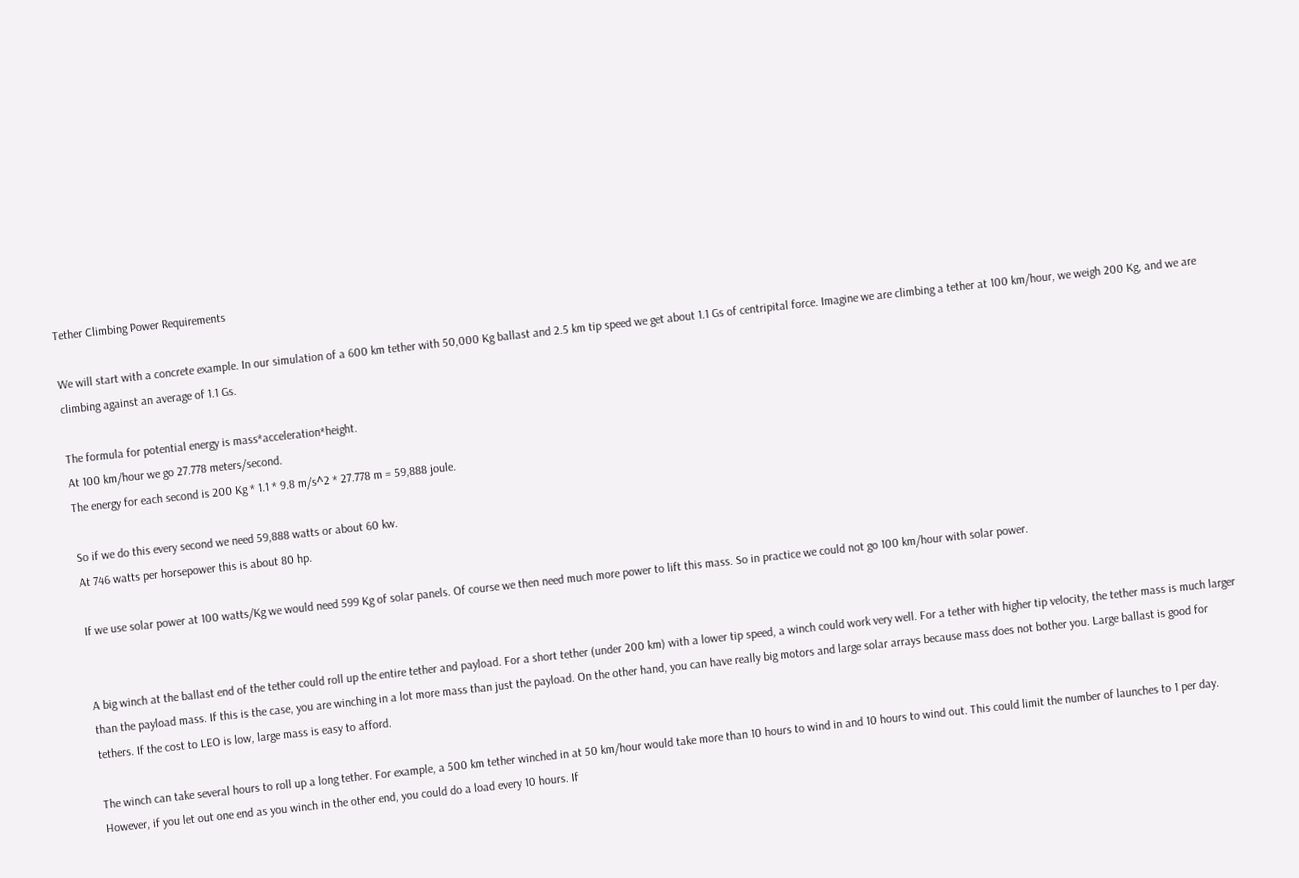Tether Climbing Power Requirements

We will start with a concrete example. In our simulation of a 600 km tether with 50,000 Kg ballast and 2.5 km tip speed we get about 1.1 Gs of centripital force. Imagine we are climbing a tether at 100 km/hour, we weigh 200 Kg, and we are climbing against an average of 1.1 Gs.

The formula for potential energy is mass*acceleration*height.
At 100 km/hour we go 27.778 meters/second.
The energy for each second is 200 Kg * 1.1 * 9.8 m/s^2 * 27.778 m = 59,888 joule.

So if we do this every second we need 59,888 watts or about 60 kw.
At 746 watts per horsepower this is about 80 hp.

If we use solar power at 100 watts/Kg we would need 599 Kg of solar panels. Of course we then need much more power to lift this mass. So in practice we could not go 100 km/hour with solar power.


A big winch at the ballast end of the tether could roll up the entire tether and payload. For a short tether (under 200 km) with a lower tip speed, a winch could work very well. For a tether with higher tip velocity, the tether mass is much larger than the payload mass. If this is the case, you are winching in a lot more mass than just the payload. On the other hand, you can have really big motors and large solar arrays because mass does not bother you. Large ballast is good for tethers. If the cost to LEO is low, large mass is easy to afford.

The winch can take several hours to roll up a long tether. For example, a 500 km tether winched in at 50 km/hour would take more than 10 hours to wind in and 10 hours to wind out. This could limit the number of launches to 1 per day. However, if you let out one end as you winch in the other end, you could do a load every 10 hours. If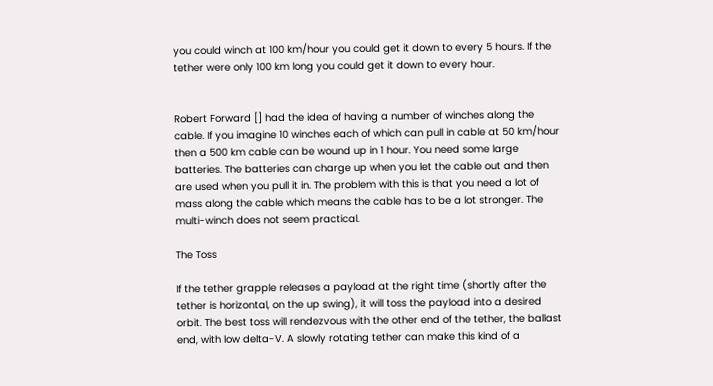you could winch at 100 km/hour you could get it down to every 5 hours. If the tether were only 100 km long you could get it down to every hour.


Robert Forward [] had the idea of having a number of winches along the cable. If you imagine 10 winches each of which can pull in cable at 50 km/hour then a 500 km cable can be wound up in 1 hour. You need some large batteries. The batteries can charge up when you let the cable out and then are used when you pull it in. The problem with this is that you need a lot of mass along the cable which means the cable has to be a lot stronger. The multi-winch does not seem practical.

The Toss

If the tether grapple releases a payload at the right time (shortly after the tether is horizontal, on the up swing), it will toss the payload into a desired orbit. The best toss will rendezvous with the other end of the tether, the ballast end, with low delta-V. A slowly rotating tether can make this kind of a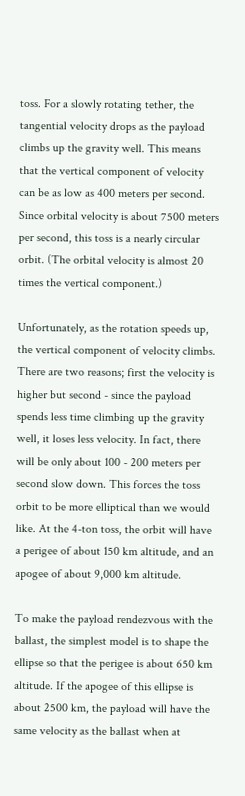toss. For a slowly rotating tether, the tangential velocity drops as the payload climbs up the gravity well. This means that the vertical component of velocity can be as low as 400 meters per second. Since orbital velocity is about 7500 meters per second, this toss is a nearly circular orbit. (The orbital velocity is almost 20 times the vertical component.)

Unfortunately, as the rotation speeds up, the vertical component of velocity climbs. There are two reasons; first the velocity is higher but second - since the payload spends less time climbing up the gravity well, it loses less velocity. In fact, there will be only about 100 - 200 meters per second slow down. This forces the toss orbit to be more elliptical than we would like. At the 4-ton toss, the orbit will have a perigee of about 150 km altitude, and an apogee of about 9,000 km altitude.

To make the payload rendezvous with the ballast, the simplest model is to shape the ellipse so that the perigee is about 650 km altitude. If the apogee of this ellipse is about 2500 km, the payload will have the same velocity as the ballast when at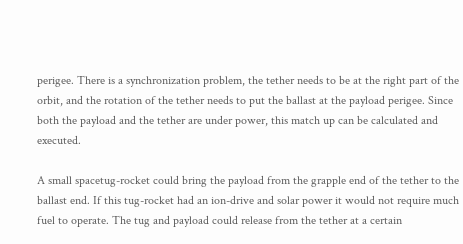perigee. There is a synchronization problem, the tether needs to be at the right part of the orbit, and the rotation of the tether needs to put the ballast at the payload perigee. Since both the payload and the tether are under power, this match up can be calculated and executed.

A small spacetug-rocket could bring the payload from the grapple end of the tether to the ballast end. If this tug-rocket had an ion-drive and solar power it would not require much fuel to operate. The tug and payload could release from the tether at a certain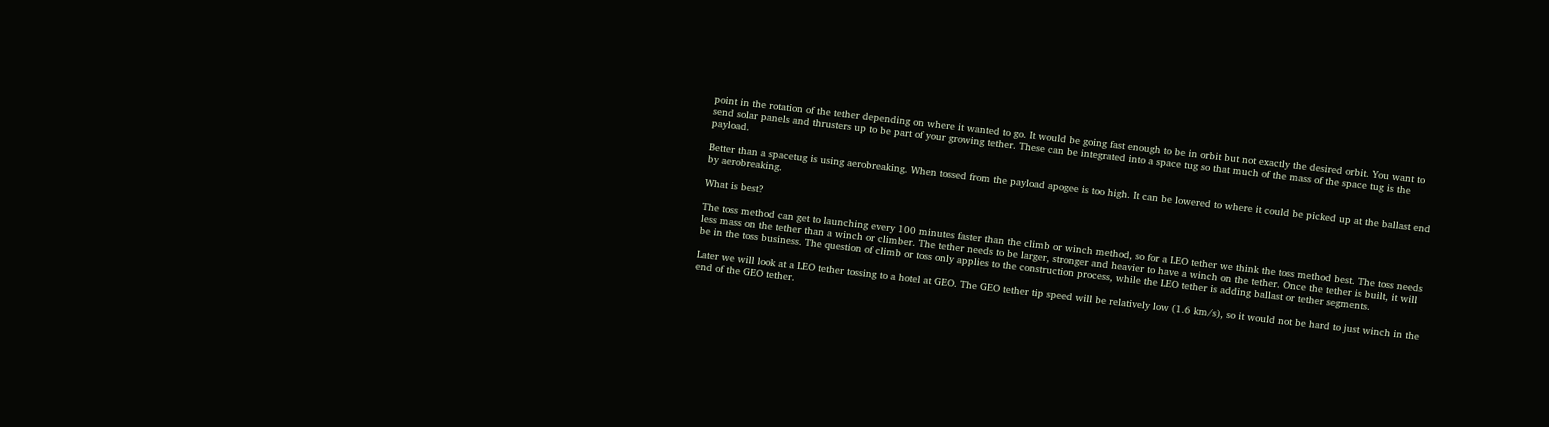point in the rotation of the tether depending on where it wanted to go. It would be going fast enough to be in orbit but not exactly the desired orbit. You want to send solar panels and thrusters up to be part of your growing tether. These can be integrated into a space tug so that much of the mass of the space tug is the payload.

Better than a spacetug is using aerobreaking. When tossed from the payload apogee is too high. It can be lowered to where it could be picked up at the ballast end by aerobreaking.

What is best?

The toss method can get to launching every 100 minutes faster than the climb or winch method, so for a LEO tether we think the toss method best. The toss needs less mass on the tether than a winch or climber. The tether needs to be larger, stronger and heavier to have a winch on the tether. Once the tether is built, it will be in the toss business. The question of climb or toss only applies to the construction process, while the LEO tether is adding ballast or tether segments.

Later we will look at a LEO tether tossing to a hotel at GEO. The GEO tether tip speed will be relatively low (1.6 km/s), so it would not be hard to just winch in the end of the GEO tether.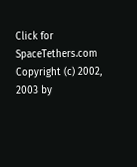Click for SpaceTethers.com
Copyright (c) 2002, 2003 by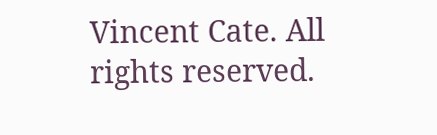Vincent Cate. All rights reserved.